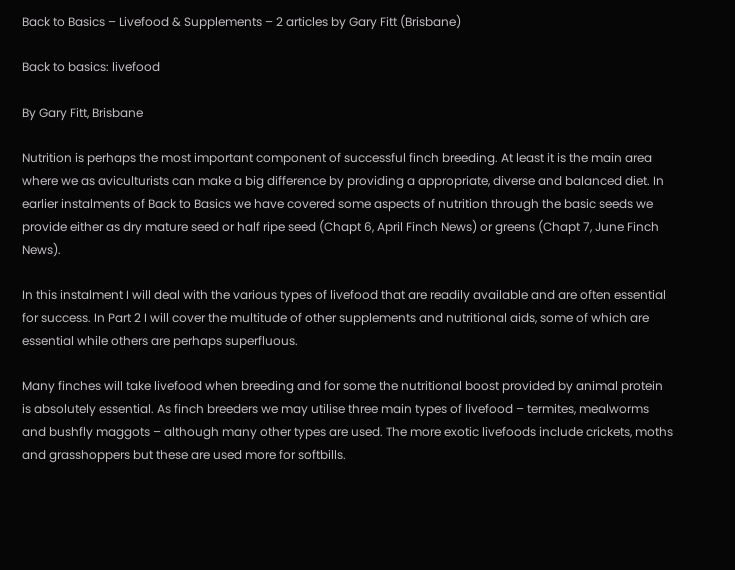Back to Basics – Livefood & Supplements – 2 articles by Gary Fitt (Brisbane)

Back to basics: livefood

By Gary Fitt, Brisbane

Nutrition is perhaps the most important component of successful finch breeding. At least it is the main area where we as aviculturists can make a big difference by providing a appropriate, diverse and balanced diet. In earlier instalments of Back to Basics we have covered some aspects of nutrition through the basic seeds we provide either as dry mature seed or half ripe seed (Chapt 6, April Finch News) or greens (Chapt 7, June Finch News).

In this instalment I will deal with the various types of livefood that are readily available and are often essential for success. In Part 2 I will cover the multitude of other supplements and nutritional aids, some of which are essential while others are perhaps superfluous.

Many finches will take livefood when breeding and for some the nutritional boost provided by animal protein is absolutely essential. As finch breeders we may utilise three main types of livefood – termites, mealworms and bushfly maggots – although many other types are used. The more exotic livefoods include crickets, moths and grasshoppers but these are used more for softbills.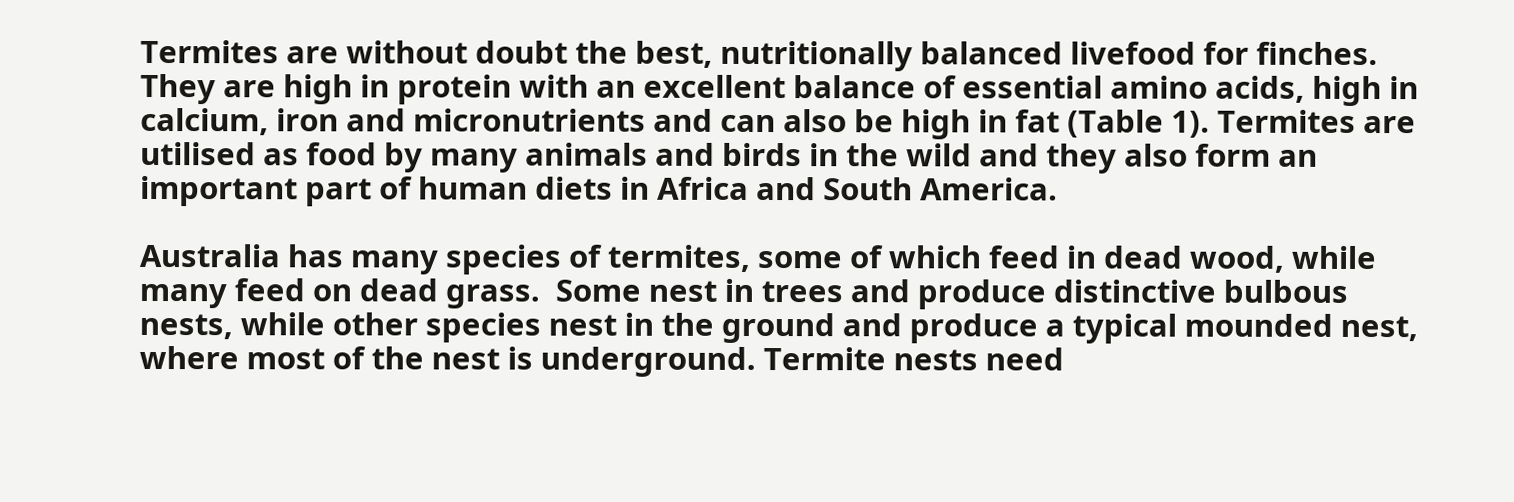Termites are without doubt the best, nutritionally balanced livefood for finches. They are high in protein with an excellent balance of essential amino acids, high in calcium, iron and micronutrients and can also be high in fat (Table 1). Termites are utilised as food by many animals and birds in the wild and they also form an important part of human diets in Africa and South America.

Australia has many species of termites, some of which feed in dead wood, while many feed on dead grass.  Some nest in trees and produce distinctive bulbous nests, while other species nest in the ground and produce a typical mounded nest, where most of the nest is underground. Termite nests need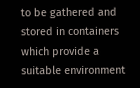to be gathered and stored in containers which provide a suitable environment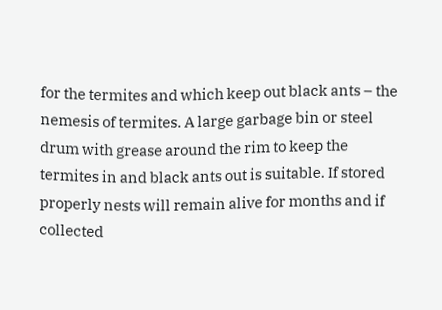for the termites and which keep out black ants – the nemesis of termites. A large garbage bin or steel drum with grease around the rim to keep the termites in and black ants out is suitable. If stored properly nests will remain alive for months and if collected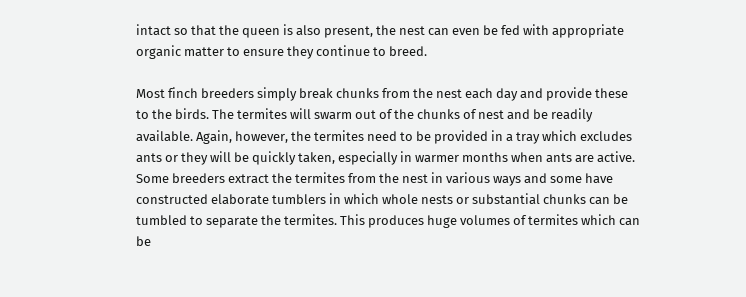intact so that the queen is also present, the nest can even be fed with appropriate organic matter to ensure they continue to breed.

Most finch breeders simply break chunks from the nest each day and provide these to the birds. The termites will swarm out of the chunks of nest and be readily available. Again, however, the termites need to be provided in a tray which excludes ants or they will be quickly taken, especially in warmer months when ants are active. Some breeders extract the termites from the nest in various ways and some have constructed elaborate tumblers in which whole nests or substantial chunks can be tumbled to separate the termites. This produces huge volumes of termites which can be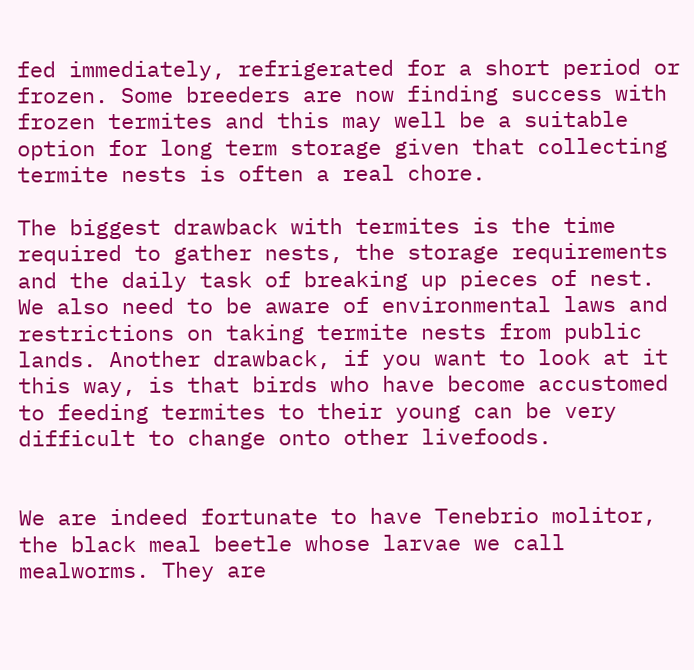fed immediately, refrigerated for a short period or frozen. Some breeders are now finding success with frozen termites and this may well be a suitable option for long term storage given that collecting termite nests is often a real chore.

The biggest drawback with termites is the time required to gather nests, the storage requirements and the daily task of breaking up pieces of nest. We also need to be aware of environmental laws and restrictions on taking termite nests from public lands. Another drawback, if you want to look at it this way, is that birds who have become accustomed to feeding termites to their young can be very difficult to change onto other livefoods.


We are indeed fortunate to have Tenebrio molitor, the black meal beetle whose larvae we call mealworms. They are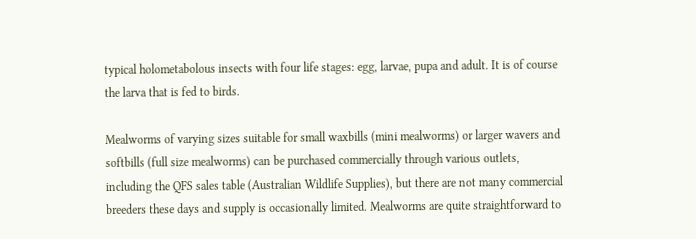typical holometabolous insects with four life stages: egg, larvae, pupa and adult. It is of course the larva that is fed to birds.

Mealworms of varying sizes suitable for small waxbills (mini mealworms) or larger wavers and softbills (full size mealworms) can be purchased commercially through various outlets, including the QFS sales table (Australian Wildlife Supplies), but there are not many commercial breeders these days and supply is occasionally limited. Mealworms are quite straightforward to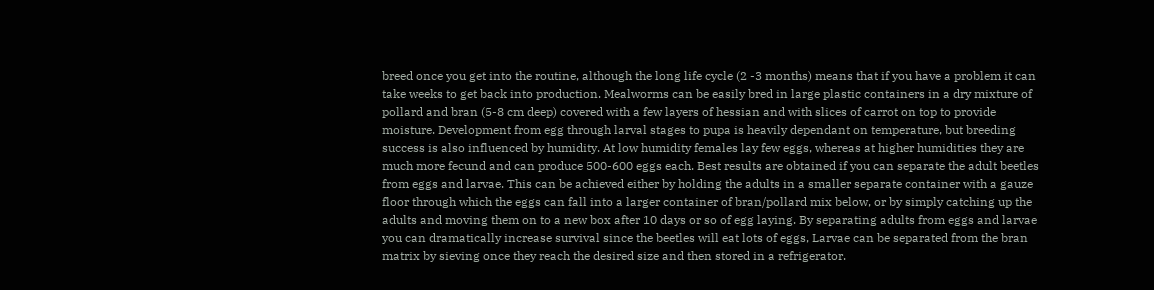breed once you get into the routine, although the long life cycle (2 -3 months) means that if you have a problem it can take weeks to get back into production. Mealworms can be easily bred in large plastic containers in a dry mixture of pollard and bran (5-8 cm deep) covered with a few layers of hessian and with slices of carrot on top to provide moisture. Development from egg through larval stages to pupa is heavily dependant on temperature, but breeding success is also influenced by humidity. At low humidity females lay few eggs, whereas at higher humidities they are much more fecund and can produce 500-600 eggs each. Best results are obtained if you can separate the adult beetles from eggs and larvae. This can be achieved either by holding the adults in a smaller separate container with a gauze floor through which the eggs can fall into a larger container of bran/pollard mix below, or by simply catching up the adults and moving them on to a new box after 10 days or so of egg laying. By separating adults from eggs and larvae you can dramatically increase survival since the beetles will eat lots of eggs, Larvae can be separated from the bran matrix by sieving once they reach the desired size and then stored in a refrigerator.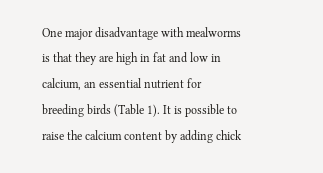One major disadvantage with mealworms is that they are high in fat and low in calcium, an essential nutrient for breeding birds (Table 1). It is possible to raise the calcium content by adding chick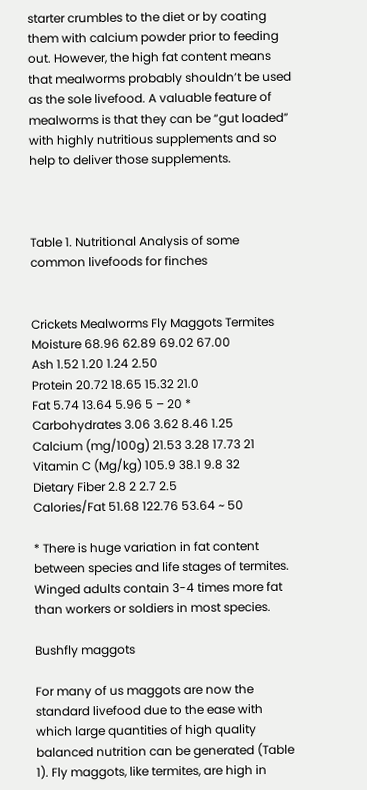starter crumbles to the diet or by coating them with calcium powder prior to feeding out. However, the high fat content means that mealworms probably shouldn’t be used as the sole livefood. A valuable feature of mealworms is that they can be “gut loaded” with highly nutritious supplements and so help to deliver those supplements.



Table 1. Nutritional Analysis of some common livefoods for finches


Crickets Mealworms Fly Maggots Termites
Moisture 68.96 62.89 69.02 67.00
Ash 1.52 1.20 1.24 2.50
Protein 20.72 18.65 15.32 21.0
Fat 5.74 13.64 5.96 5 – 20 *
Carbohydrates 3.06 3.62 8.46 1.25
Calcium (mg/100g) 21.53 3.28 17.73 21
Vitamin C (Mg/kg) 105.9 38.1 9.8 32
Dietary Fiber 2.8 2 2.7 2.5
Calories/Fat 51.68 122.76 53.64 ~ 50

* There is huge variation in fat content between species and life stages of termites. Winged adults contain 3-4 times more fat than workers or soldiers in most species.

Bushfly maggots

For many of us maggots are now the standard livefood due to the ease with which large quantities of high quality balanced nutrition can be generated (Table 1). Fly maggots, like termites, are high in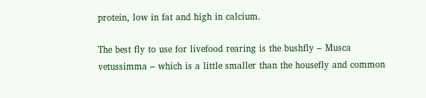protein, low in fat and high in calcium.

The best fly to use for livefood rearing is the bushfly – Musca vetussimma – which is a little smaller than the housefly and common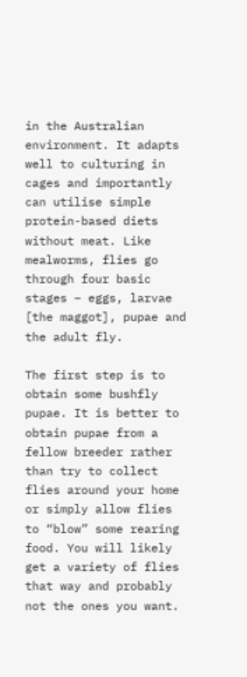in the Australian environment. It adapts well to culturing in cages and importantly can utilise simple protein-based diets without meat. Like mealworms, flies go through four basic stages – eggs, larvae [the maggot], pupae and the adult fly.

The first step is to obtain some bushfly pupae. It is better to obtain pupae from a fellow breeder rather than try to collect flies around your home or simply allow flies to “blow” some rearing food. You will likely get a variety of flies that way and probably not the ones you want.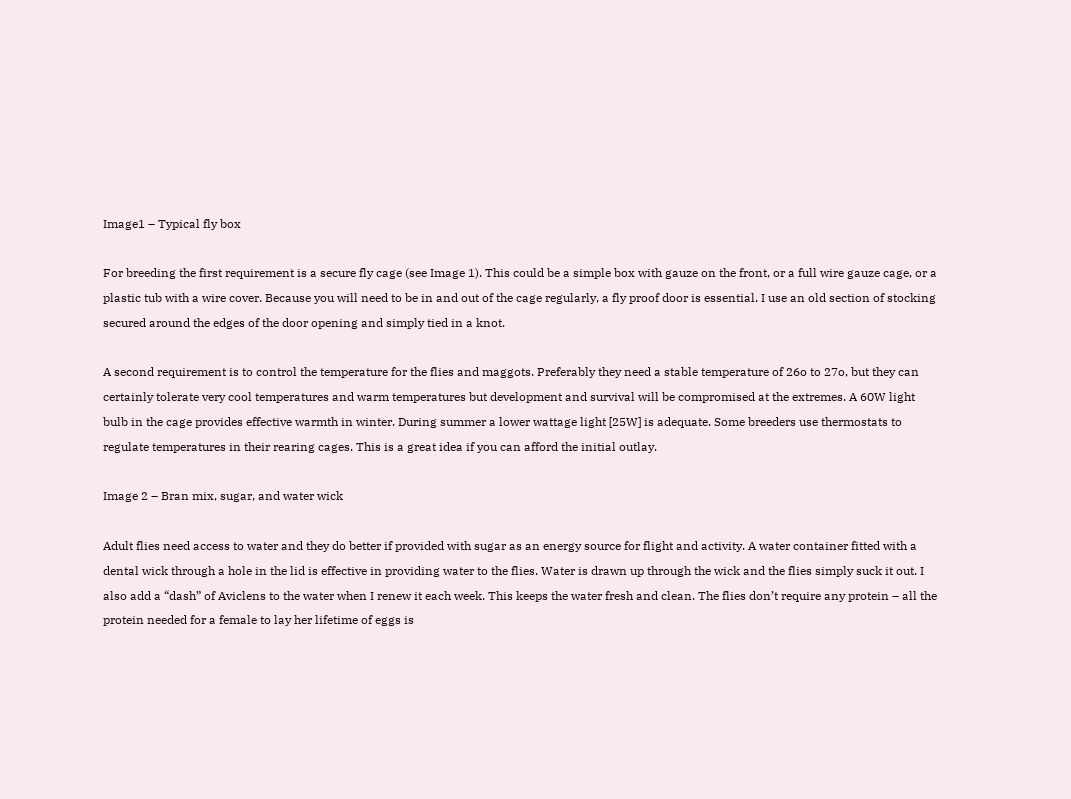Image1 – Typical fly box

For breeding the first requirement is a secure fly cage (see Image 1). This could be a simple box with gauze on the front, or a full wire gauze cage, or a plastic tub with a wire cover. Because you will need to be in and out of the cage regularly, a fly proof door is essential. I use an old section of stocking secured around the edges of the door opening and simply tied in a knot.

A second requirement is to control the temperature for the flies and maggots. Preferably they need a stable temperature of 26o to 27o, but they can certainly tolerate very cool temperatures and warm temperatures but development and survival will be compromised at the extremes. A 60W light bulb in the cage provides effective warmth in winter. During summer a lower wattage light [25W] is adequate. Some breeders use thermostats to regulate temperatures in their rearing cages. This is a great idea if you can afford the initial outlay.

Image 2 – Bran mix, sugar, and water wick

Adult flies need access to water and they do better if provided with sugar as an energy source for flight and activity. A water container fitted with a dental wick through a hole in the lid is effective in providing water to the flies. Water is drawn up through the wick and the flies simply suck it out. I also add a “dash” of Aviclens to the water when I renew it each week. This keeps the water fresh and clean. The flies don’t require any protein – all the protein needed for a female to lay her lifetime of eggs is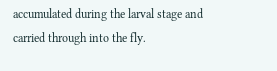accumulated during the larval stage and carried through into the fly.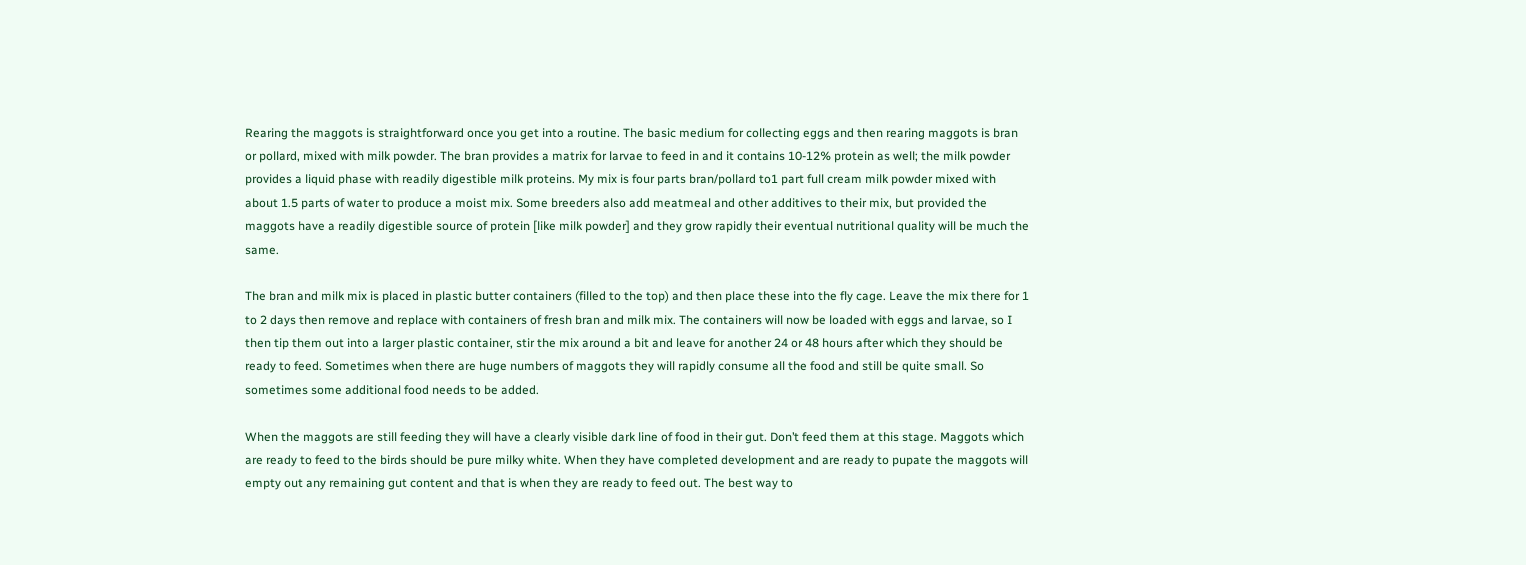Rearing the maggots is straightforward once you get into a routine. The basic medium for collecting eggs and then rearing maggots is bran or pollard, mixed with milk powder. The bran provides a matrix for larvae to feed in and it contains 10-12% protein as well; the milk powder provides a liquid phase with readily digestible milk proteins. My mix is four parts bran/pollard to1 part full cream milk powder mixed with about 1.5 parts of water to produce a moist mix. Some breeders also add meatmeal and other additives to their mix, but provided the maggots have a readily digestible source of protein [like milk powder] and they grow rapidly their eventual nutritional quality will be much the same.

The bran and milk mix is placed in plastic butter containers (filled to the top) and then place these into the fly cage. Leave the mix there for 1 to 2 days then remove and replace with containers of fresh bran and milk mix. The containers will now be loaded with eggs and larvae, so I then tip them out into a larger plastic container, stir the mix around a bit and leave for another 24 or 48 hours after which they should be ready to feed. Sometimes when there are huge numbers of maggots they will rapidly consume all the food and still be quite small. So sometimes some additional food needs to be added.

When the maggots are still feeding they will have a clearly visible dark line of food in their gut. Don’t feed them at this stage. Maggots which are ready to feed to the birds should be pure milky white. When they have completed development and are ready to pupate the maggots will empty out any remaining gut content and that is when they are ready to feed out. The best way to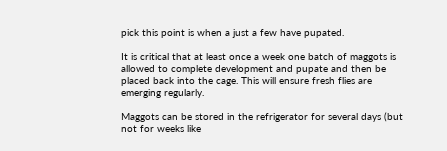pick this point is when a just a few have pupated.

It is critical that at least once a week one batch of maggots is allowed to complete development and pupate and then be placed back into the cage. This will ensure fresh flies are emerging regularly.

Maggots can be stored in the refrigerator for several days (but not for weeks like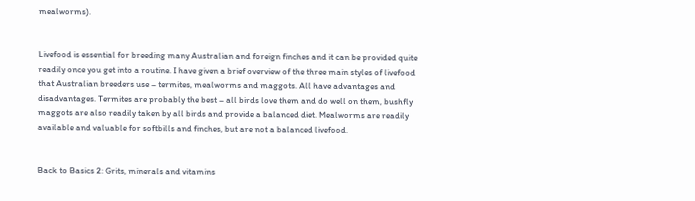mealworms).


Livefood is essential for breeding many Australian and foreign finches and it can be provided quite readily once you get into a routine. I have given a brief overview of the three main styles of livefood that Australian breeders use – termites, mealworms and maggots. All have advantages and disadvantages. Termites are probably the best – all birds love them and do well on them, bushfly maggots are also readily taken by all birds and provide a balanced diet. Mealworms are readily available and valuable for softbills and finches, but are not a balanced livefood.


Back to Basics 2: Grits, minerals and vitamins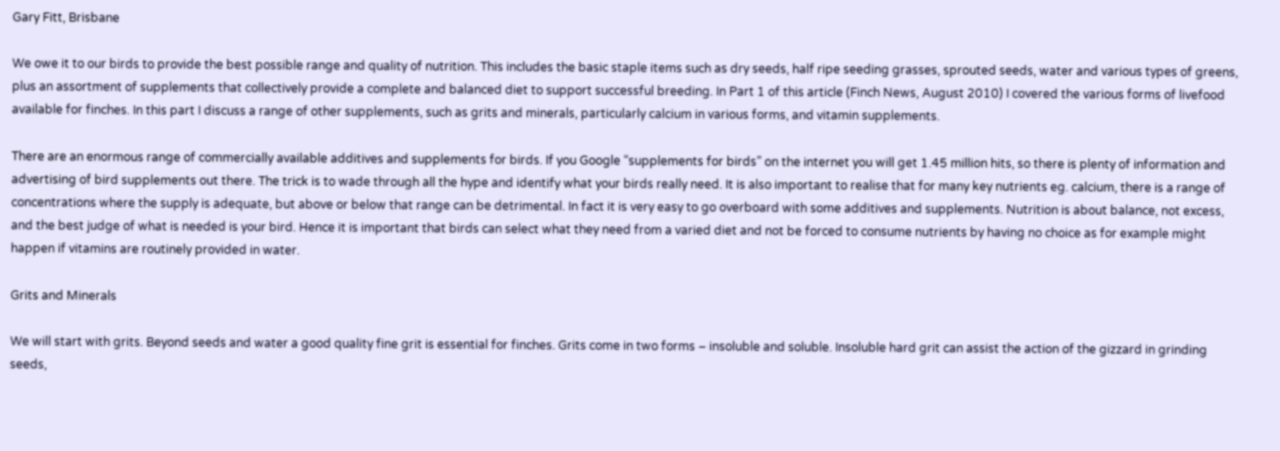Gary Fitt, Brisbane

We owe it to our birds to provide the best possible range and quality of nutrition. This includes the basic staple items such as dry seeds, half ripe seeding grasses, sprouted seeds, water and various types of greens, plus an assortment of supplements that collectively provide a complete and balanced diet to support successful breeding. In Part 1 of this article (Finch News, August 2010) I covered the various forms of livefood available for finches. In this part I discuss a range of other supplements, such as grits and minerals, particularly calcium in various forms, and vitamin supplements.

There are an enormous range of commercially available additives and supplements for birds. If you Google “supplements for birds” on the internet you will get 1.45 million hits, so there is plenty of information and advertising of bird supplements out there. The trick is to wade through all the hype and identify what your birds really need. It is also important to realise that for many key nutrients eg. calcium, there is a range of concentrations where the supply is adequate, but above or below that range can be detrimental. In fact it is very easy to go overboard with some additives and supplements. Nutrition is about balance, not excess, and the best judge of what is needed is your bird. Hence it is important that birds can select what they need from a varied diet and not be forced to consume nutrients by having no choice as for example might happen if vitamins are routinely provided in water.

Grits and Minerals

We will start with grits. Beyond seeds and water a good quality fine grit is essential for finches. Grits come in two forms – insoluble and soluble. Insoluble hard grit can assist the action of the gizzard in grinding seeds,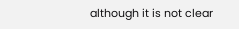although it is not clear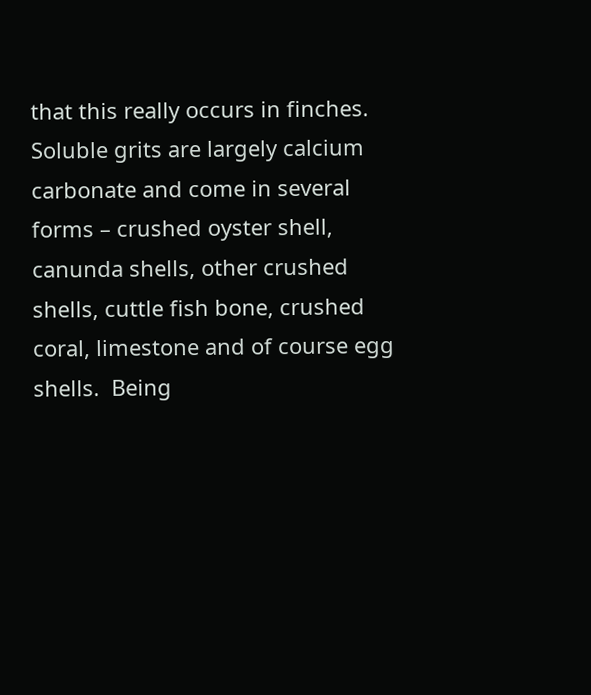that this really occurs in finches. Soluble grits are largely calcium carbonate and come in several forms – crushed oyster shell, canunda shells, other crushed shells, cuttle fish bone, crushed coral, limestone and of course egg shells.  Being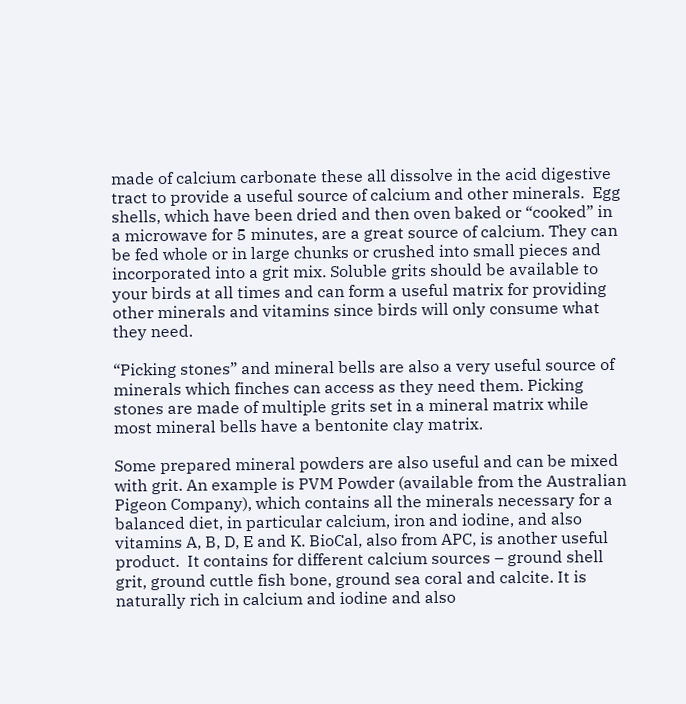made of calcium carbonate these all dissolve in the acid digestive tract to provide a useful source of calcium and other minerals.  Egg shells, which have been dried and then oven baked or “cooked” in a microwave for 5 minutes, are a great source of calcium. They can be fed whole or in large chunks or crushed into small pieces and incorporated into a grit mix. Soluble grits should be available to your birds at all times and can form a useful matrix for providing other minerals and vitamins since birds will only consume what they need.

“Picking stones” and mineral bells are also a very useful source of minerals which finches can access as they need them. Picking stones are made of multiple grits set in a mineral matrix while most mineral bells have a bentonite clay matrix.

Some prepared mineral powders are also useful and can be mixed with grit. An example is PVM Powder (available from the Australian Pigeon Company), which contains all the minerals necessary for a balanced diet, in particular calcium, iron and iodine, and also vitamins A, B, D, E and K. BioCal, also from APC, is another useful product.  It contains for different calcium sources – ground shell grit, ground cuttle fish bone, ground sea coral and calcite. It is naturally rich in calcium and iodine and also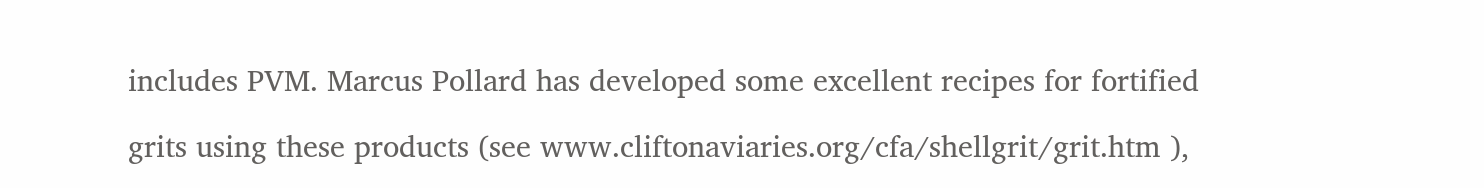includes PVM. Marcus Pollard has developed some excellent recipes for fortified

grits using these products (see www.cliftonaviaries.org/cfa/shellgrit/grit.htm ),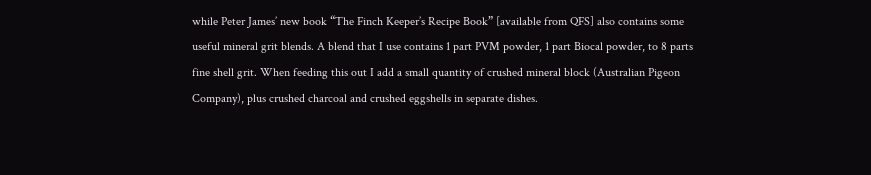while Peter James’ new book “The Finch Keeper’s Recipe Book” [available from QFS] also contains some useful mineral grit blends. A blend that I use contains 1 part PVM powder, 1 part Biocal powder, to 8 parts fine shell grit. When feeding this out I add a small quantity of crushed mineral block (Australian Pigeon Company), plus crushed charcoal and crushed eggshells in separate dishes.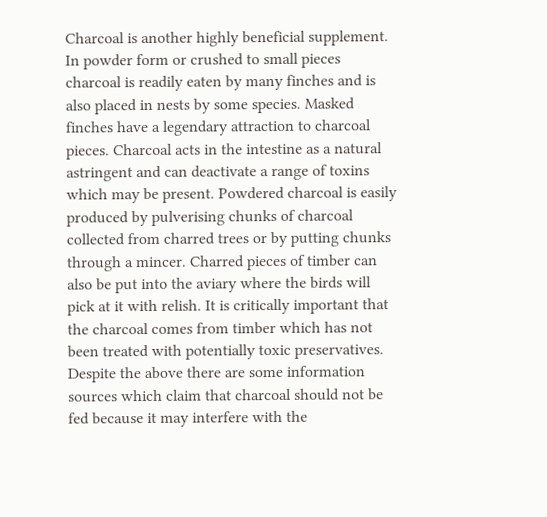Charcoal is another highly beneficial supplement. In powder form or crushed to small pieces charcoal is readily eaten by many finches and is also placed in nests by some species. Masked finches have a legendary attraction to charcoal pieces. Charcoal acts in the intestine as a natural astringent and can deactivate a range of toxins which may be present. Powdered charcoal is easily produced by pulverising chunks of charcoal collected from charred trees or by putting chunks through a mincer. Charred pieces of timber can also be put into the aviary where the birds will pick at it with relish. It is critically important that the charcoal comes from timber which has not been treated with potentially toxic preservatives. Despite the above there are some information sources which claim that charcoal should not be fed because it may interfere with the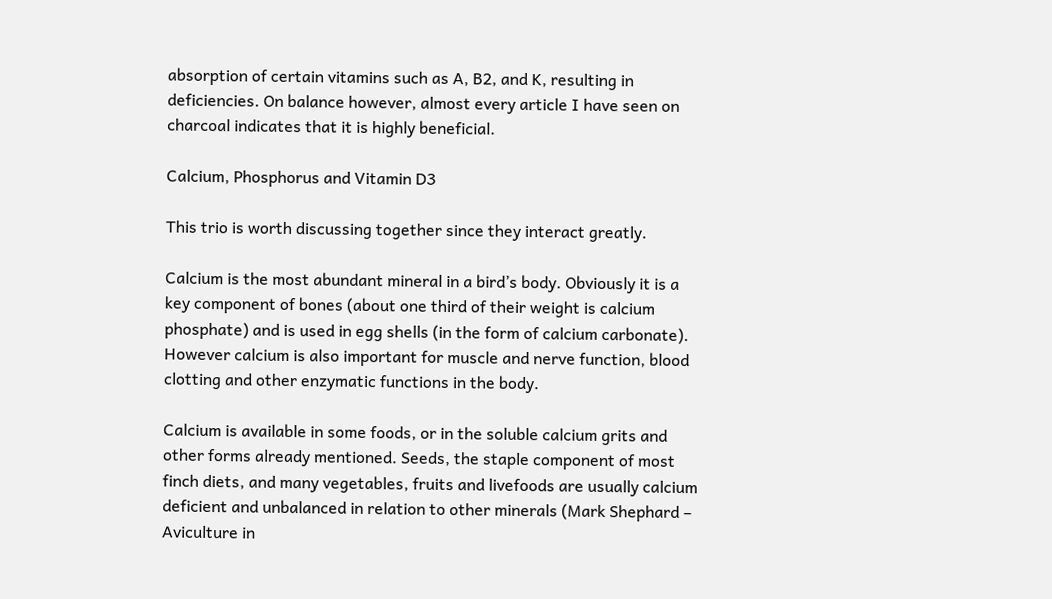absorption of certain vitamins such as A, B2, and K, resulting in deficiencies. On balance however, almost every article I have seen on charcoal indicates that it is highly beneficial.

Calcium, Phosphorus and Vitamin D3

This trio is worth discussing together since they interact greatly.

Calcium is the most abundant mineral in a bird’s body. Obviously it is a key component of bones (about one third of their weight is calcium phosphate) and is used in egg shells (in the form of calcium carbonate). However calcium is also important for muscle and nerve function, blood clotting and other enzymatic functions in the body.

Calcium is available in some foods, or in the soluble calcium grits and other forms already mentioned. Seeds, the staple component of most finch diets, and many vegetables, fruits and livefoods are usually calcium deficient and unbalanced in relation to other minerals (Mark Shephard – Aviculture in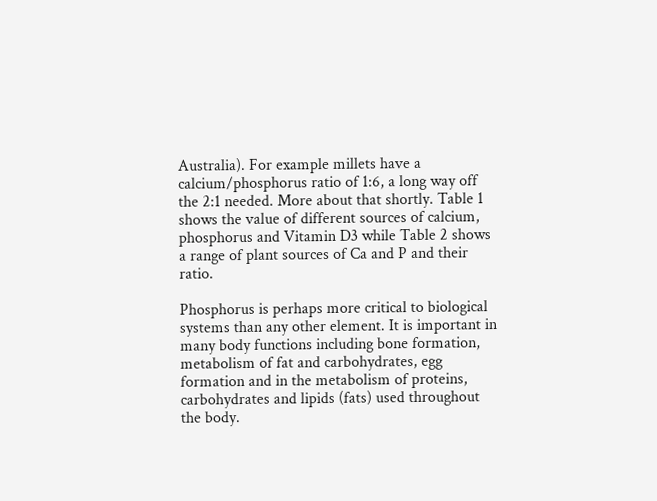Australia). For example millets have a calcium/phosphorus ratio of 1:6, a long way off the 2:1 needed. More about that shortly. Table 1 shows the value of different sources of calcium, phosphorus and Vitamin D3 while Table 2 shows a range of plant sources of Ca and P and their ratio.

Phosphorus is perhaps more critical to biological systems than any other element. It is important in many body functions including bone formation, metabolism of fat and carbohydrates, egg formation and in the metabolism of proteins, carbohydrates and lipids (fats) used throughout the body.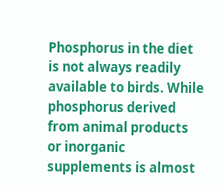Phosphorus in the diet is not always readily available to birds. While phosphorus derived from animal products or inorganic supplements is almost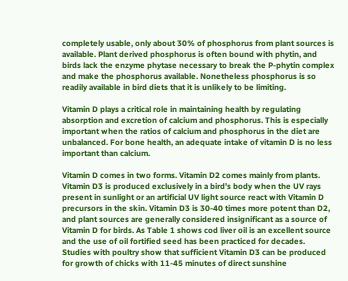completely usable, only about 30% of phosphorus from plant sources is available. Plant derived phosphorus is often bound with phytin, and birds lack the enzyme phytase necessary to break the P-phytin complex and make the phosphorus available. Nonetheless phosphorus is so readily available in bird diets that it is unlikely to be limiting.

Vitamin D plays a critical role in maintaining health by regulating absorption and excretion of calcium and phosphorus. This is especially important when the ratios of calcium and phosphorus in the diet are unbalanced. For bone health, an adequate intake of vitamin D is no less important than calcium.

Vitamin D comes in two forms. Vitamin D2 comes mainly from plants. Vitamin D3 is produced exclusively in a bird’s body when the UV rays present in sunlight or an artificial UV light source react with Vitamin D precursors in the skin. Vitamin D3 is 30-40 times more potent than D2, and plant sources are generally considered insignificant as a source of Vitamin D for birds. As Table 1 shows cod liver oil is an excellent source and the use of oil fortified seed has been practiced for decades.  Studies with poultry show that sufficient Vitamin D3 can be produced for growth of chicks with 11-45 minutes of direct sunshine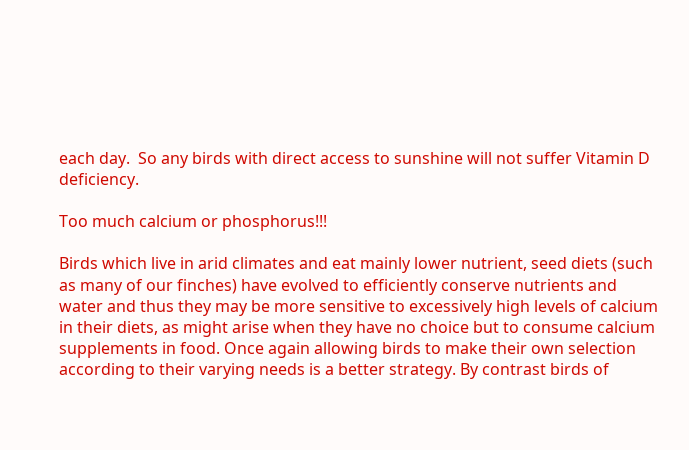each day.  So any birds with direct access to sunshine will not suffer Vitamin D deficiency.

Too much calcium or phosphorus!!!

Birds which live in arid climates and eat mainly lower nutrient, seed diets (such as many of our finches) have evolved to efficiently conserve nutrients and water and thus they may be more sensitive to excessively high levels of calcium in their diets, as might arise when they have no choice but to consume calcium supplements in food. Once again allowing birds to make their own selection according to their varying needs is a better strategy. By contrast birds of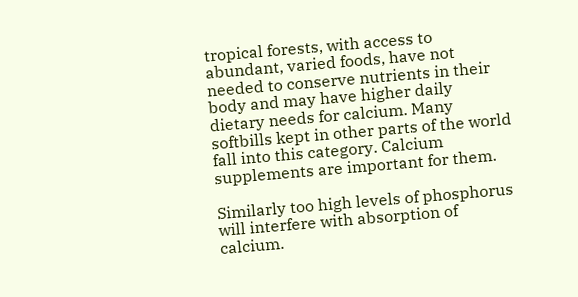tropical forests, with access to abundant, varied foods, have not needed to conserve nutrients in their body and may have higher daily dietary needs for calcium. Many softbills kept in other parts of the world fall into this category. Calcium supplements are important for them.

Similarly too high levels of phosphorus will interfere with absorption of calcium.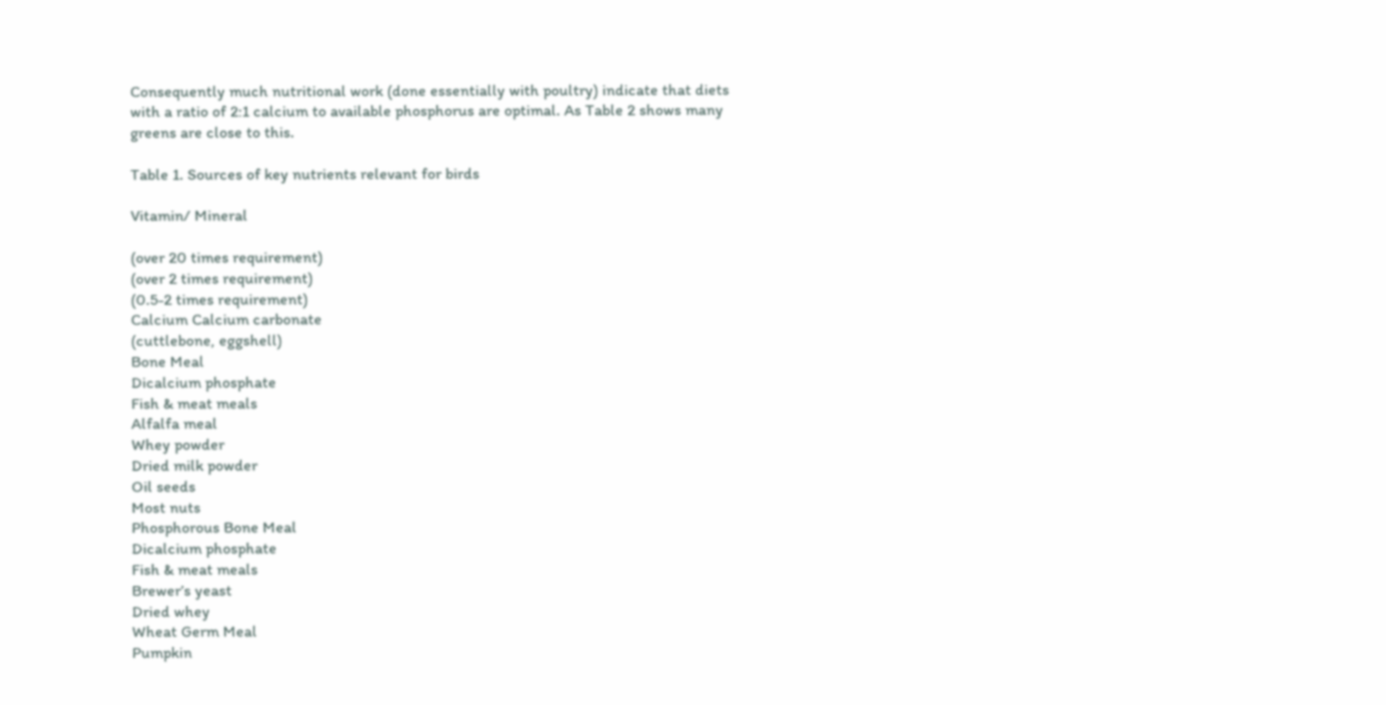Consequently much nutritional work (done essentially with poultry) indicate that diets with a ratio of 2:1 calcium to available phosphorus are optimal. As Table 2 shows many greens are close to this.

Table 1. Sources of key nutrients relevant for birds

Vitamin/ Mineral

(over 20 times requirement)
(over 2 times requirement)
(0.5-2 times requirement)
Calcium Calcium carbonate
(cuttlebone, eggshell)
Bone Meal
Dicalcium phosphate
Fish & meat meals
Alfalfa meal
Whey powder
Dried milk powder
Oil seeds
Most nuts
Phosphorous Bone Meal
Dicalcium phosphate
Fish & meat meals
Brewer’s yeast
Dried whey
Wheat Germ Meal
Pumpkin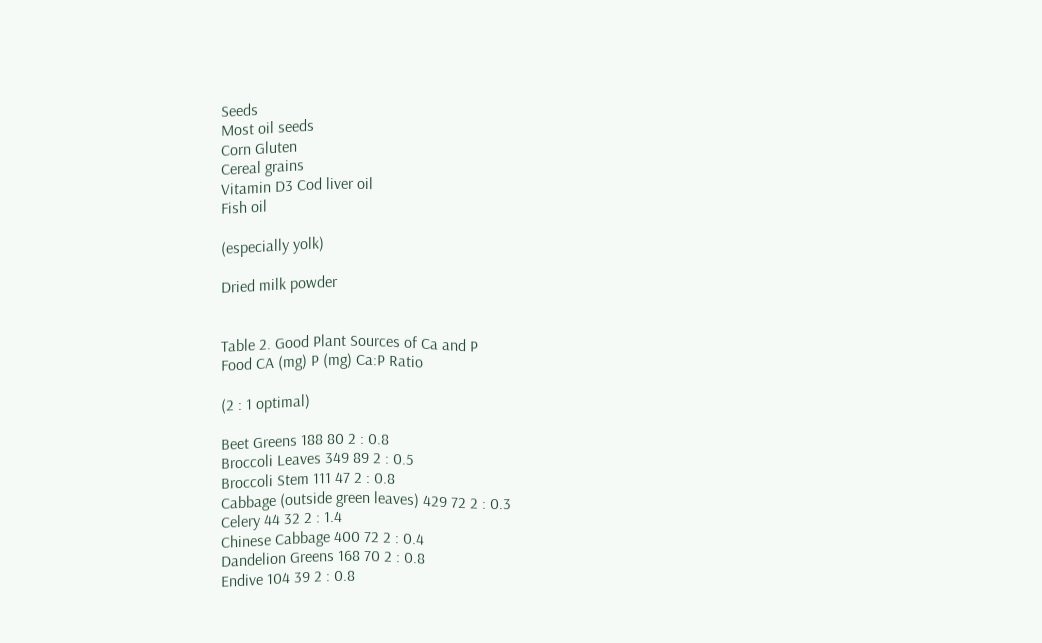Seeds
Most oil seeds
Corn Gluten
Cereal grains
Vitamin D3 Cod liver oil
Fish oil

(especially yolk)

Dried milk powder


Table 2. Good Plant Sources of Ca and P
Food CA (mg) P (mg) Ca:P Ratio

(2 : 1 optimal)

Beet Greens 188 80 2 : 0.8
Broccoli Leaves 349 89 2 : 0.5
Broccoli Stem 111 47 2 : 0.8
Cabbage (outside green leaves) 429 72 2 : 0.3
Celery 44 32 2 : 1.4
Chinese Cabbage 400 72 2 : 0.4
Dandelion Greens 168 70 2 : 0.8
Endive 104 39 2 : 0.8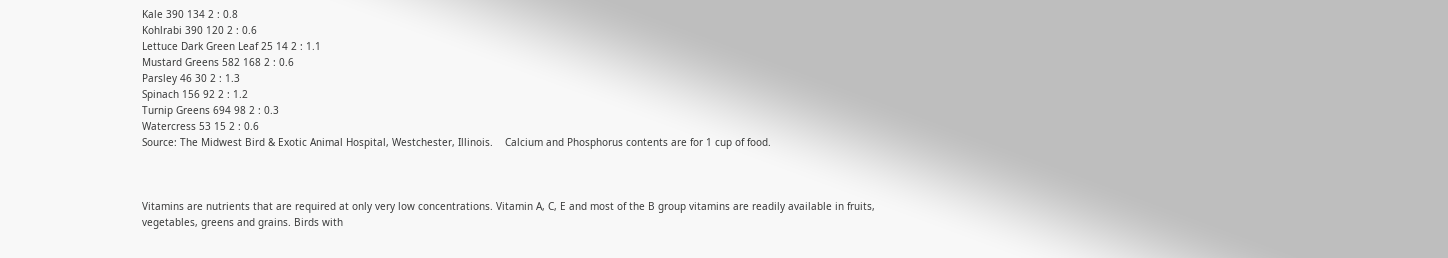Kale 390 134 2 : 0.8
Kohlrabi 390 120 2 : 0.6
Lettuce Dark Green Leaf 25 14 2 : 1.1
Mustard Greens 582 168 2 : 0.6
Parsley 46 30 2 : 1.3
Spinach 156 92 2 : 1.2
Turnip Greens 694 98 2 : 0.3
Watercress 53 15 2 : 0.6
Source: The Midwest Bird & Exotic Animal Hospital, Westchester, Illinois.    Calcium and Phosphorus contents are for 1 cup of food.



Vitamins are nutrients that are required at only very low concentrations. Vitamin A, C, E and most of the B group vitamins are readily available in fruits, vegetables, greens and grains. Birds with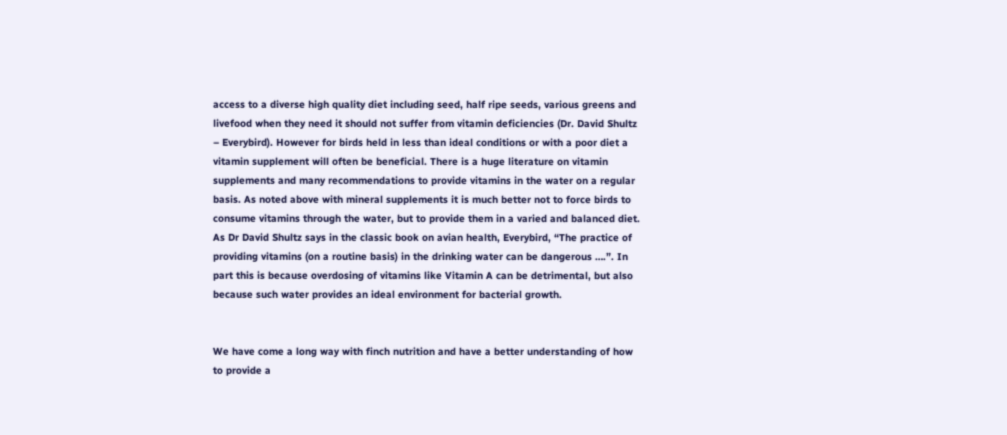access to a diverse high quality diet including seed, half ripe seeds, various greens and livefood when they need it should not suffer from vitamin deficiencies (Dr. David Shultz – Everybird). However for birds held in less than ideal conditions or with a poor diet a vitamin supplement will often be beneficial. There is a huge literature on vitamin supplements and many recommendations to provide vitamins in the water on a regular basis. As noted above with mineral supplements it is much better not to force birds to consume vitamins through the water, but to provide them in a varied and balanced diet. As Dr David Shultz says in the classic book on avian health, Everybird, “The practice of providing vitamins (on a routine basis) in the drinking water can be dangerous ….”. In part this is because overdosing of vitamins like Vitamin A can be detrimental, but also because such water provides an ideal environment for bacterial growth.


We have come a long way with finch nutrition and have a better understanding of how to provide a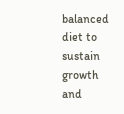balanced diet to sustain growth and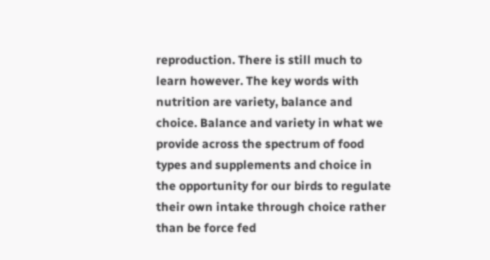reproduction. There is still much to learn however. The key words with nutrition are variety, balance and choice. Balance and variety in what we provide across the spectrum of food types and supplements and choice in the opportunity for our birds to regulate their own intake through choice rather than be force fed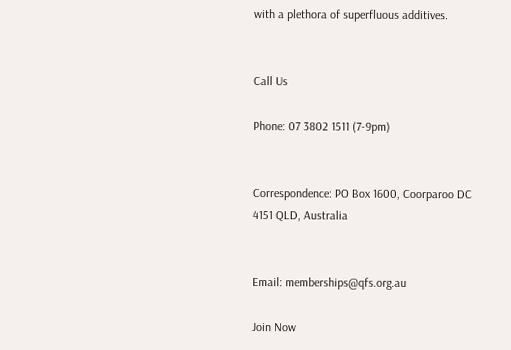with a plethora of superfluous additives.


Call Us

Phone: 07 3802 1511 (7-9pm)


Correspondence: PO Box 1600, Coorparoo DC 4151 QLD, Australia


Email: memberships@qfs.org.au

Join Now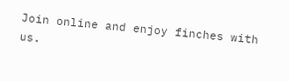Join online and enjoy finches with us.